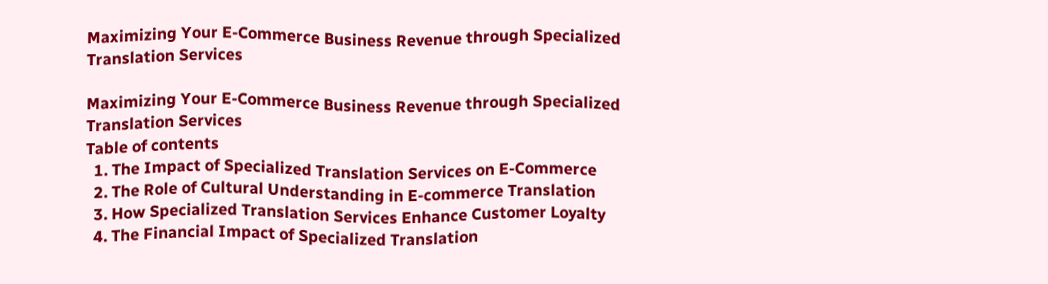Maximizing Your E-Commerce Business Revenue through Specialized Translation Services

Maximizing Your E-Commerce Business Revenue through Specialized Translation Services
Table of contents
  1. The Impact of Specialized Translation Services on E-Commerce
  2. The Role of Cultural Understanding in E-commerce Translation
  3. How Specialized Translation Services Enhance Customer Loyalty
  4. The Financial Impact of Specialized Translation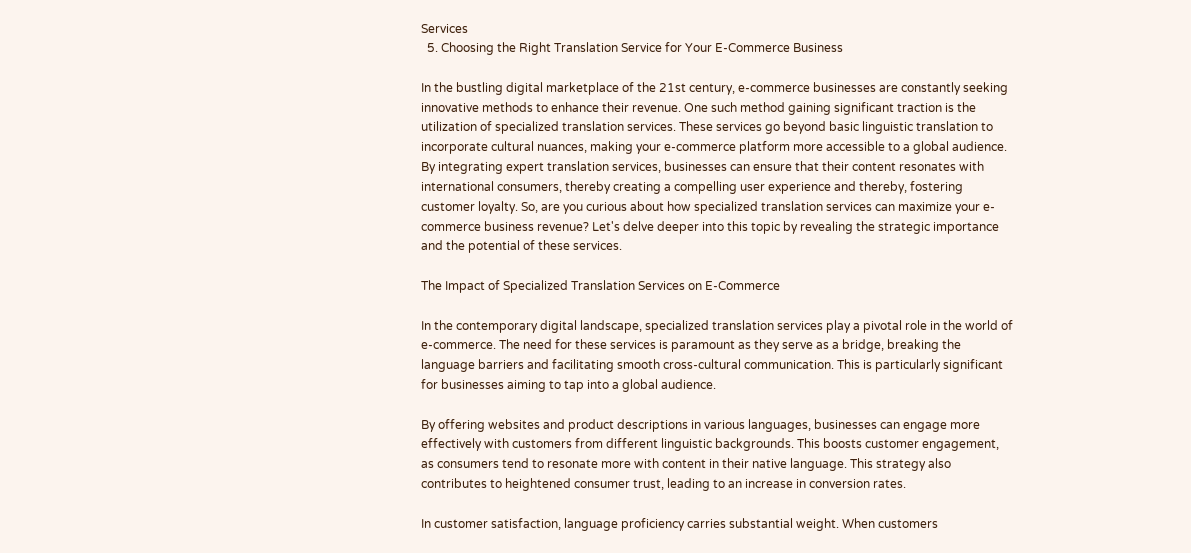Services
  5. Choosing the Right Translation Service for Your E-Commerce Business

In the bustling digital marketplace of the 21st century, e-commerce businesses are constantly seeking innovative methods to enhance their revenue. One such method gaining significant traction is the utilization of specialized translation services. These services go beyond basic linguistic translation to incorporate cultural nuances, making your e-commerce platform more accessible to a global audience. By integrating expert translation services, businesses can ensure that their content resonates with international consumers, thereby creating a compelling user experience and thereby, fostering customer loyalty. So, are you curious about how specialized translation services can maximize your e-commerce business revenue? Let's delve deeper into this topic by revealing the strategic importance and the potential of these services.

The Impact of Specialized Translation Services on E-Commerce

In the contemporary digital landscape, specialized translation services play a pivotal role in the world of e-commerce. The need for these services is paramount as they serve as a bridge, breaking the language barriers and facilitating smooth cross-cultural communication. This is particularly significant for businesses aiming to tap into a global audience.

By offering websites and product descriptions in various languages, businesses can engage more effectively with customers from different linguistic backgrounds. This boosts customer engagement, as consumers tend to resonate more with content in their native language. This strategy also contributes to heightened consumer trust, leading to an increase in conversion rates.

In customer satisfaction, language proficiency carries substantial weight. When customers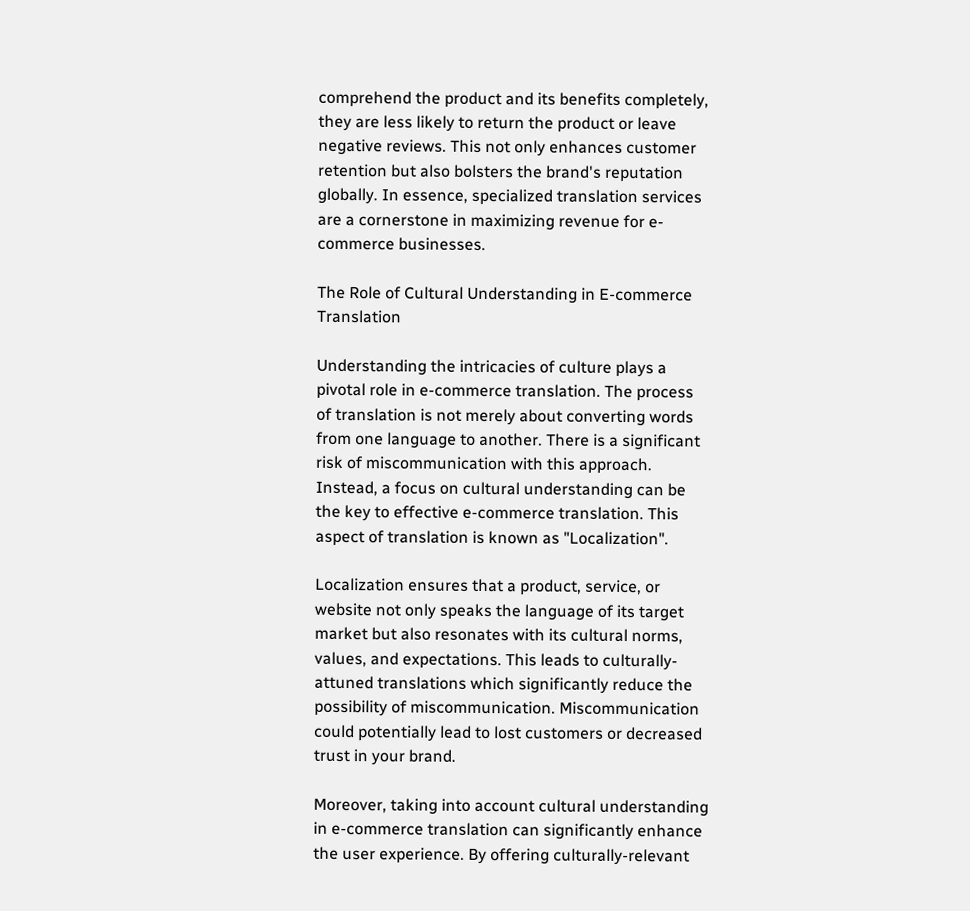comprehend the product and its benefits completely, they are less likely to return the product or leave negative reviews. This not only enhances customer retention but also bolsters the brand's reputation globally. In essence, specialized translation services are a cornerstone in maximizing revenue for e-commerce businesses.

The Role of Cultural Understanding in E-commerce Translation

Understanding the intricacies of culture plays a pivotal role in e-commerce translation. The process of translation is not merely about converting words from one language to another. There is a significant risk of miscommunication with this approach. Instead, a focus on cultural understanding can be the key to effective e-commerce translation. This aspect of translation is known as "Localization".

Localization ensures that a product, service, or website not only speaks the language of its target market but also resonates with its cultural norms, values, and expectations. This leads to culturally-attuned translations which significantly reduce the possibility of miscommunication. Miscommunication could potentially lead to lost customers or decreased trust in your brand.

Moreover, taking into account cultural understanding in e-commerce translation can significantly enhance the user experience. By offering culturally-relevant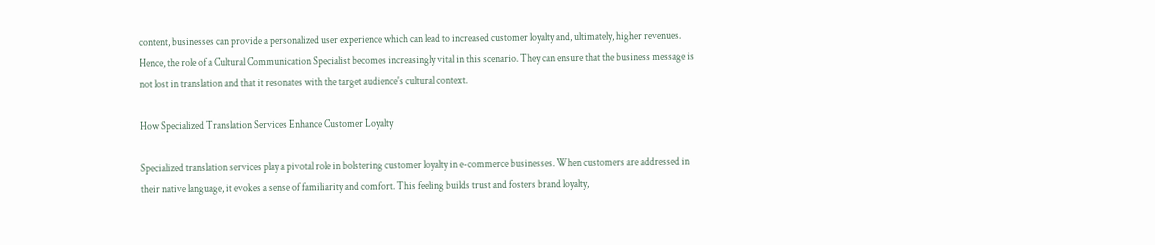content, businesses can provide a personalized user experience which can lead to increased customer loyalty and, ultimately, higher revenues. Hence, the role of a Cultural Communication Specialist becomes increasingly vital in this scenario. They can ensure that the business message is not lost in translation and that it resonates with the target audience's cultural context.

How Specialized Translation Services Enhance Customer Loyalty

Specialized translation services play a pivotal role in bolstering customer loyalty in e-commerce businesses. When customers are addressed in their native language, it evokes a sense of familiarity and comfort. This feeling builds trust and fosters brand loyalty,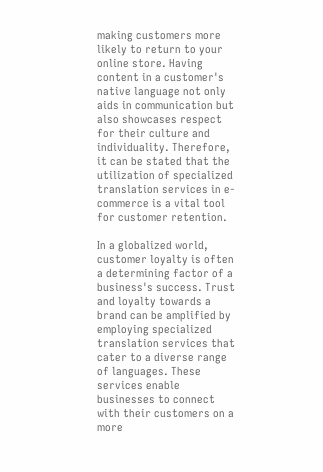making customers more likely to return to your online store. Having content in a customer's native language not only aids in communication but also showcases respect for their culture and individuality. Therefore, it can be stated that the utilization of specialized translation services in e-commerce is a vital tool for customer retention.

In a globalized world, customer loyalty is often a determining factor of a business's success. Trust and loyalty towards a brand can be amplified by employing specialized translation services that cater to a diverse range of languages. These services enable businesses to connect with their customers on a more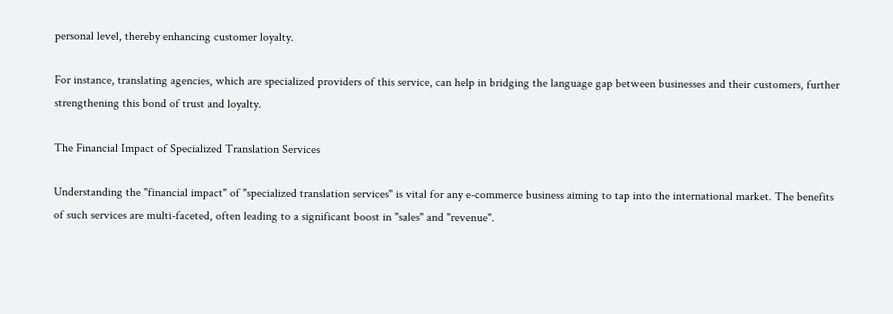personal level, thereby enhancing customer loyalty.

For instance, translating agencies, which are specialized providers of this service, can help in bridging the language gap between businesses and their customers, further strengthening this bond of trust and loyalty.

The Financial Impact of Specialized Translation Services

Understanding the "financial impact" of "specialized translation services" is vital for any e-commerce business aiming to tap into the international market. The benefits of such services are multi-faceted, often leading to a significant boost in "sales" and "revenue".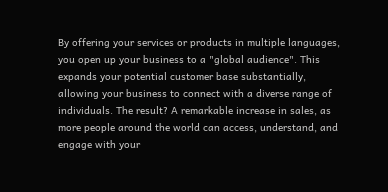By offering your services or products in multiple languages, you open up your business to a "global audience". This expands your potential customer base substantially, allowing your business to connect with a diverse range of individuals. The result? A remarkable increase in sales, as more people around the world can access, understand, and engage with your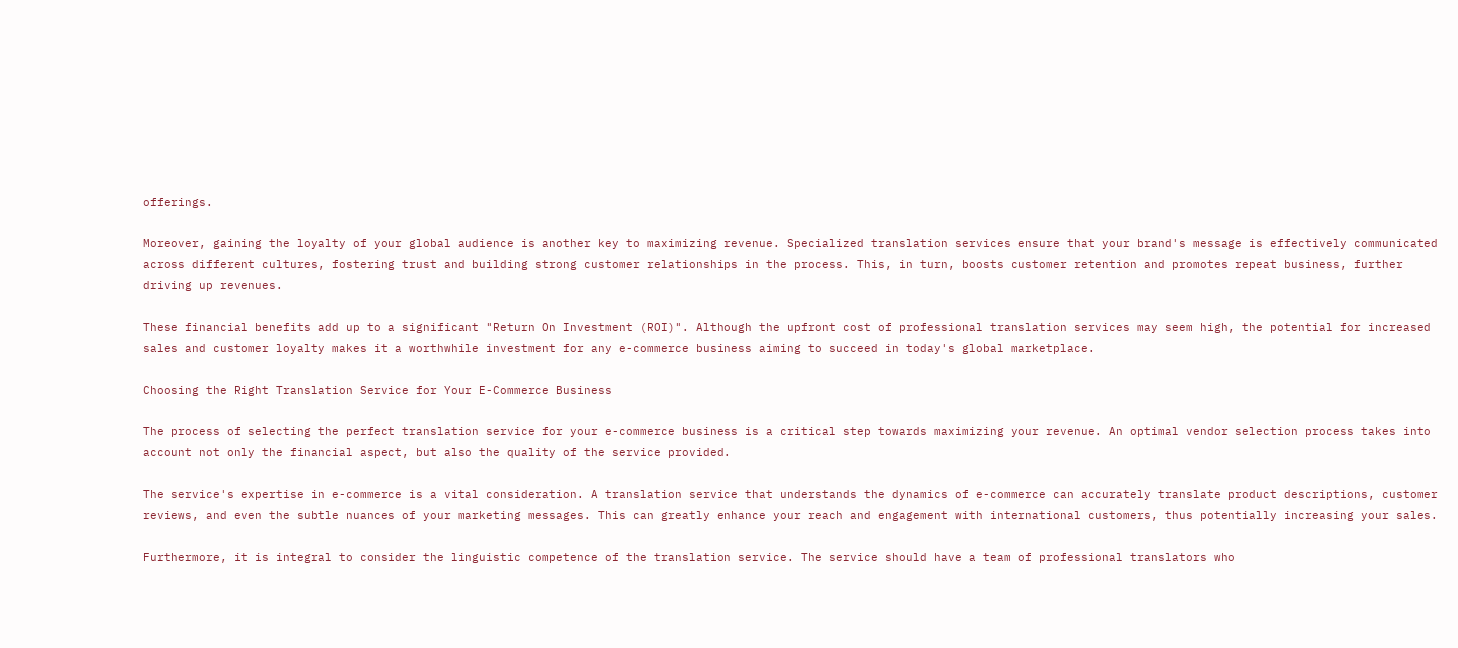offerings.

Moreover, gaining the loyalty of your global audience is another key to maximizing revenue. Specialized translation services ensure that your brand's message is effectively communicated across different cultures, fostering trust and building strong customer relationships in the process. This, in turn, boosts customer retention and promotes repeat business, further driving up revenues.

These financial benefits add up to a significant "Return On Investment (ROI)". Although the upfront cost of professional translation services may seem high, the potential for increased sales and customer loyalty makes it a worthwhile investment for any e-commerce business aiming to succeed in today's global marketplace.

Choosing the Right Translation Service for Your E-Commerce Business

The process of selecting the perfect translation service for your e-commerce business is a critical step towards maximizing your revenue. An optimal vendor selection process takes into account not only the financial aspect, but also the quality of the service provided.

The service's expertise in e-commerce is a vital consideration. A translation service that understands the dynamics of e-commerce can accurately translate product descriptions, customer reviews, and even the subtle nuances of your marketing messages. This can greatly enhance your reach and engagement with international customers, thus potentially increasing your sales.

Furthermore, it is integral to consider the linguistic competence of the translation service. The service should have a team of professional translators who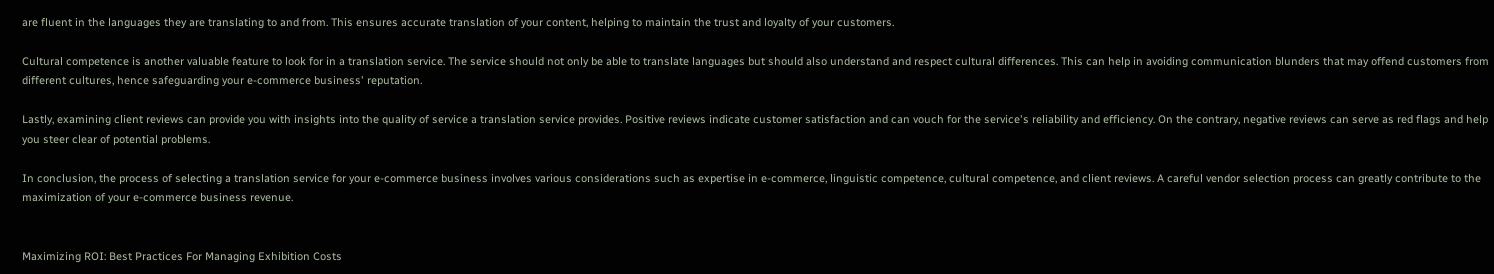are fluent in the languages they are translating to and from. This ensures accurate translation of your content, helping to maintain the trust and loyalty of your customers.

Cultural competence is another valuable feature to look for in a translation service. The service should not only be able to translate languages but should also understand and respect cultural differences. This can help in avoiding communication blunders that may offend customers from different cultures, hence safeguarding your e-commerce business' reputation.

Lastly, examining client reviews can provide you with insights into the quality of service a translation service provides. Positive reviews indicate customer satisfaction and can vouch for the service's reliability and efficiency. On the contrary, negative reviews can serve as red flags and help you steer clear of potential problems.

In conclusion, the process of selecting a translation service for your e-commerce business involves various considerations such as expertise in e-commerce, linguistic competence, cultural competence, and client reviews. A careful vendor selection process can greatly contribute to the maximization of your e-commerce business revenue.


Maximizing ROI: Best Practices For Managing Exhibition Costs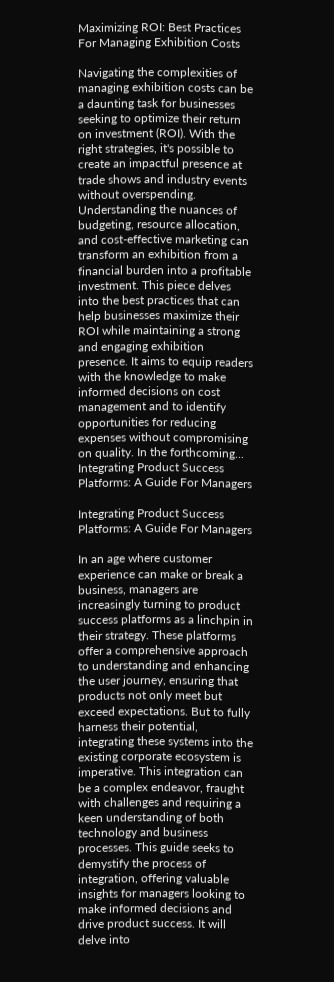Maximizing ROI: Best Practices For Managing Exhibition Costs

Navigating the complexities of managing exhibition costs can be a daunting task for businesses seeking to optimize their return on investment (ROI). With the right strategies, it's possible to create an impactful presence at trade shows and industry events without overspending. Understanding the nuances of budgeting, resource allocation, and cost-effective marketing can transform an exhibition from a financial burden into a profitable investment. This piece delves into the best practices that can help businesses maximize their ROI while maintaining a strong and engaging exhibition presence. It aims to equip readers with the knowledge to make informed decisions on cost management and to identify opportunities for reducing expenses without compromising on quality. In the forthcoming...
Integrating Product Success Platforms: A Guide For Managers

Integrating Product Success Platforms: A Guide For Managers

In an age where customer experience can make or break a business, managers are increasingly turning to product success platforms as a linchpin in their strategy. These platforms offer a comprehensive approach to understanding and enhancing the user journey, ensuring that products not only meet but exceed expectations. But to fully harness their potential, integrating these systems into the existing corporate ecosystem is imperative. This integration can be a complex endeavor, fraught with challenges and requiring a keen understanding of both technology and business processes. This guide seeks to demystify the process of integration, offering valuable insights for managers looking to make informed decisions and drive product success. It will delve into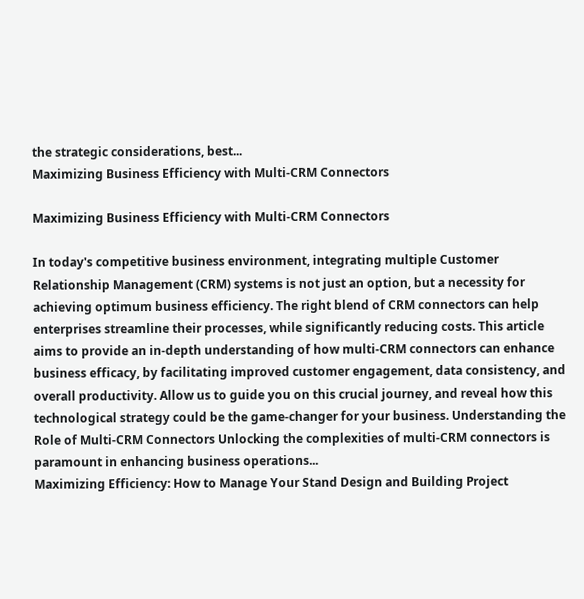the strategic considerations, best...
Maximizing Business Efficiency with Multi-CRM Connectors

Maximizing Business Efficiency with Multi-CRM Connectors

In today's competitive business environment, integrating multiple Customer Relationship Management (CRM) systems is not just an option, but a necessity for achieving optimum business efficiency. The right blend of CRM connectors can help enterprises streamline their processes, while significantly reducing costs. This article aims to provide an in-depth understanding of how multi-CRM connectors can enhance business efficacy, by facilitating improved customer engagement, data consistency, and overall productivity. Allow us to guide you on this crucial journey, and reveal how this technological strategy could be the game-changer for your business. Understanding the Role of Multi-CRM Connectors Unlocking the complexities of multi-CRM connectors is paramount in enhancing business operations...
Maximizing Efficiency: How to Manage Your Stand Design and Building Project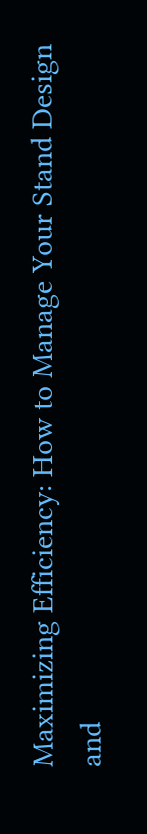Maximizing Efficiency: How to Manage Your Stand Design and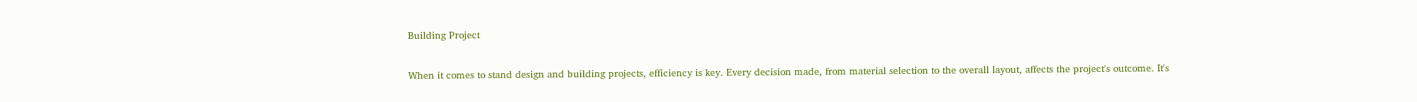Building Project

When it comes to stand design and building projects, efficiency is key. Every decision made, from material selection to the overall layout, affects the project's outcome. It's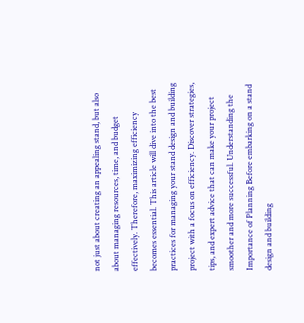not just about creating an appealing stand, but also about managing resources, time, and budget effectively. Therefore, maximizing efficiency becomes essential. This article will dive into the best practices for managing your stand design and building project with a focus on efficiency. Discover strategies, tips, and expert advice that can make your project smoother and more successful. Understanding the Importance of Planning Before embarking on a stand design and building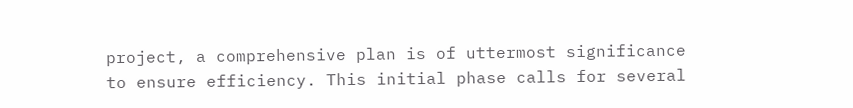project, a comprehensive plan is of uttermost significance to ensure efficiency. This initial phase calls for several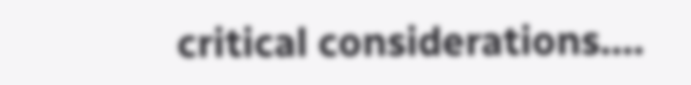critical considerations....